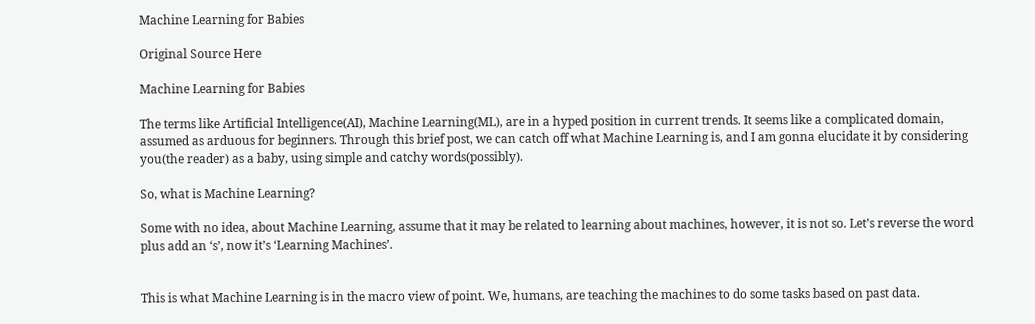Machine Learning for Babies

Original Source Here

Machine Learning for Babies

The terms like Artificial Intelligence(AI), Machine Learning(ML), are in a hyped position in current trends. It seems like a complicated domain, assumed as arduous for beginners. Through this brief post, we can catch off what Machine Learning is, and I am gonna elucidate it by considering you(the reader) as a baby, using simple and catchy words(possibly).

So, what is Machine Learning?

Some with no idea, about Machine Learning, assume that it may be related to learning about machines, however, it is not so. Let’s reverse the word plus add an ‘s’, now it’s ‘Learning Machines’.


This is what Machine Learning is in the macro view of point. We, humans, are teaching the machines to do some tasks based on past data.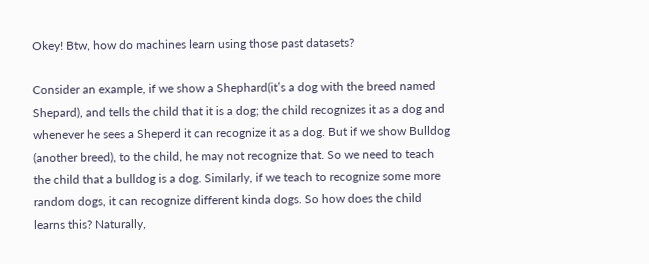Okey! Btw, how do machines learn using those past datasets?

Consider an example, if we show a Shephard(it’s a dog with the breed named Shepard), and tells the child that it is a dog; the child recognizes it as a dog and whenever he sees a Sheperd it can recognize it as a dog. But if we show Bulldog (another breed), to the child, he may not recognize that. So we need to teach the child that a bulldog is a dog. Similarly, if we teach to recognize some more random dogs, it can recognize different kinda dogs. So how does the child learns this? Naturally,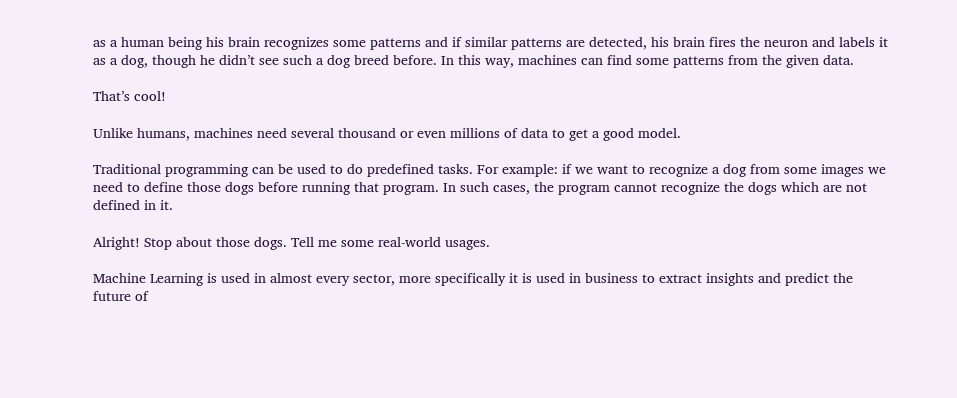as a human being his brain recognizes some patterns and if similar patterns are detected, his brain fires the neuron and labels it as a dog, though he didn’t see such a dog breed before. In this way, machines can find some patterns from the given data.

That’s cool!

Unlike humans, machines need several thousand or even millions of data to get a good model.

Traditional programming can be used to do predefined tasks. For example: if we want to recognize a dog from some images we need to define those dogs before running that program. In such cases, the program cannot recognize the dogs which are not defined in it.

Alright! Stop about those dogs. Tell me some real-world usages.

Machine Learning is used in almost every sector, more specifically it is used in business to extract insights and predict the future of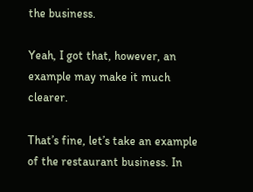the business.

Yeah, I got that, however, an example may make it much clearer.

That’s fine, let’s take an example of the restaurant business. In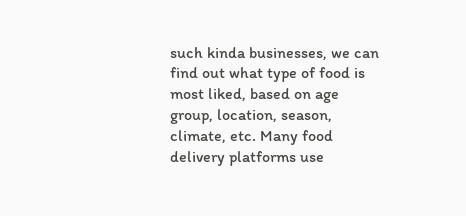such kinda businesses, we can find out what type of food is most liked, based on age group, location, season, climate, etc. Many food delivery platforms use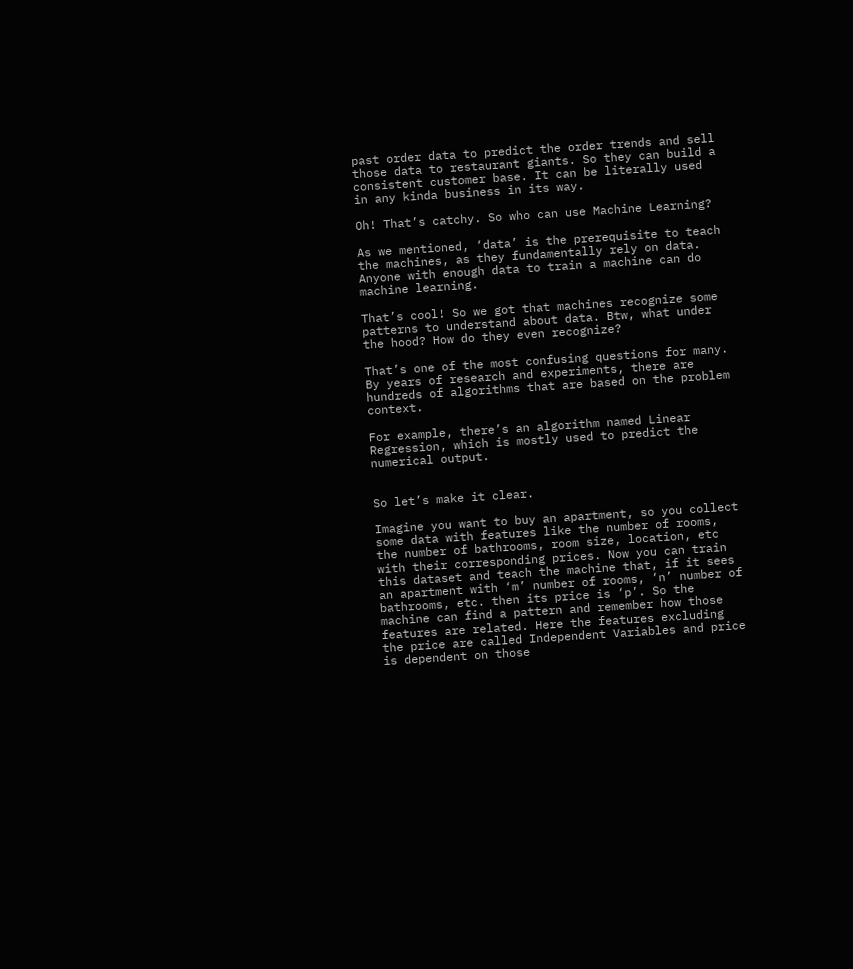past order data to predict the order trends and sell those data to restaurant giants. So they can build a consistent customer base. It can be literally used in any kinda business in its way.

Oh! That’s catchy. So who can use Machine Learning?

As we mentioned, ‘data’ is the prerequisite to teach the machines, as they fundamentally rely on data. Anyone with enough data to train a machine can do machine learning.

That’s cool! So we got that machines recognize some patterns to understand about data. Btw, what under the hood? How do they even recognize?

That’s one of the most confusing questions for many. By years of research and experiments, there are hundreds of algorithms that are based on the problem context.

For example, there’s an algorithm named Linear Regression, which is mostly used to predict the numerical output.


So let’s make it clear.

Imagine you want to buy an apartment, so you collect some data with features like the number of rooms, the number of bathrooms, room size, location, etc with their corresponding prices. Now you can train this dataset and teach the machine that, if it sees an apartment with ‘m’ number of rooms, ‘n’ number of bathrooms, etc. then its price is ‘p’. So the machine can find a pattern and remember how those features are related. Here the features excluding the price are called Independent Variables and price is dependent on those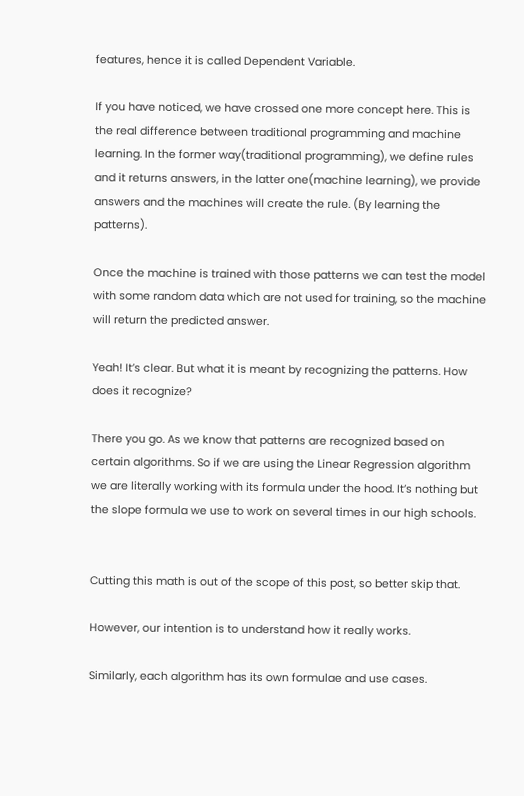features, hence it is called Dependent Variable.

If you have noticed, we have crossed one more concept here. This is the real difference between traditional programming and machine learning. In the former way(traditional programming), we define rules and it returns answers, in the latter one(machine learning), we provide answers and the machines will create the rule. (By learning the patterns).

Once the machine is trained with those patterns we can test the model with some random data which are not used for training, so the machine will return the predicted answer.

Yeah! It’s clear. But what it is meant by recognizing the patterns. How does it recognize?

There you go. As we know that patterns are recognized based on certain algorithms. So if we are using the Linear Regression algorithm we are literally working with its formula under the hood. It’s nothing but the slope formula we use to work on several times in our high schools.


Cutting this math is out of the scope of this post, so better skip that.

However, our intention is to understand how it really works.

Similarly, each algorithm has its own formulae and use cases.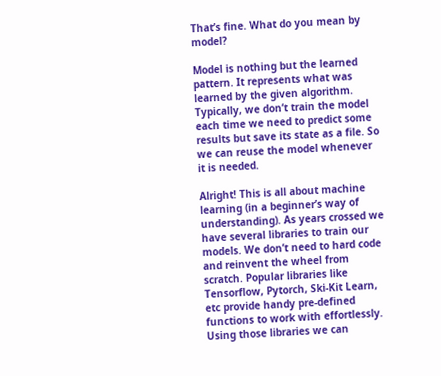That’s fine. What do you mean by model?

Model is nothing but the learned pattern. It represents what was learned by the given algorithm. Typically, we don’t train the model each time we need to predict some results but save its state as a file. So we can reuse the model whenever it is needed.

Alright! This is all about machine learning (in a beginner’s way of understanding). As years crossed we have several libraries to train our models. We don’t need to hard code and reinvent the wheel from scratch. Popular libraries like Tensorflow, Pytorch, Ski-Kit Learn, etc provide handy pre-defined functions to work with effortlessly. Using those libraries we can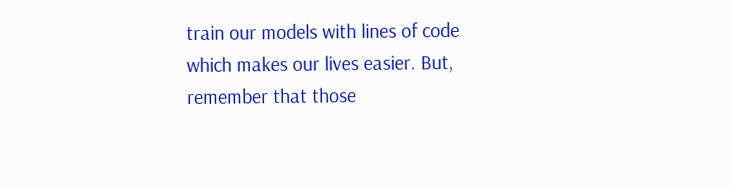train our models with lines of code which makes our lives easier. But, remember that those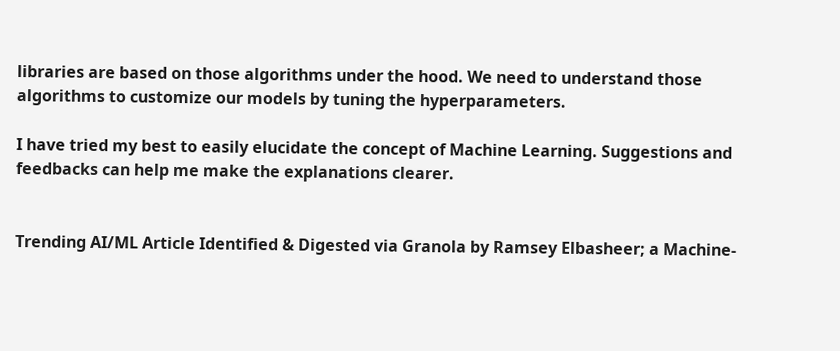libraries are based on those algorithms under the hood. We need to understand those algorithms to customize our models by tuning the hyperparameters.

I have tried my best to easily elucidate the concept of Machine Learning. Suggestions and feedbacks can help me make the explanations clearer.


Trending AI/ML Article Identified & Digested via Granola by Ramsey Elbasheer; a Machine-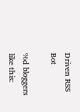Driven RSS Bot

%d bloggers like this: